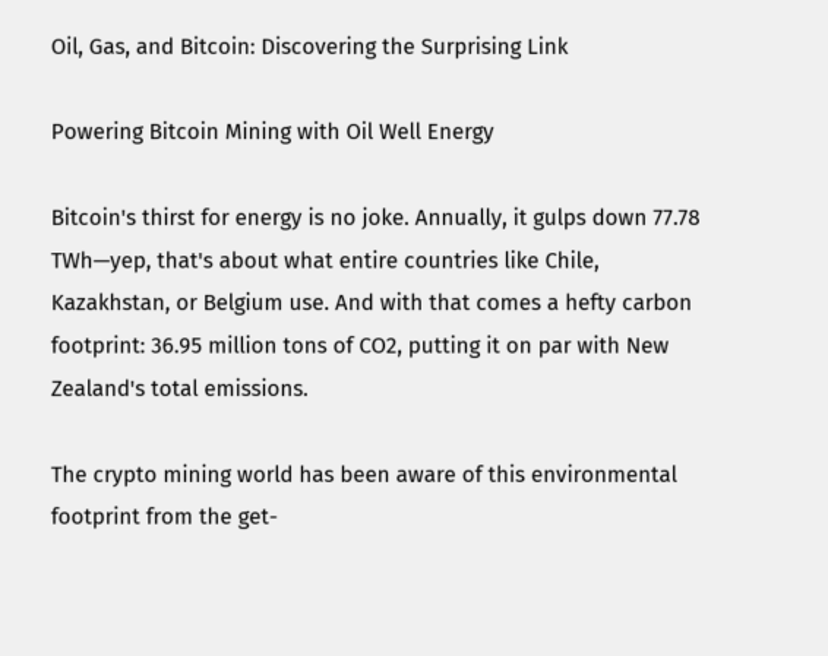Oil, Gas, and Bitcoin: Discovering the Surprising Link

Powering Bitcoin Mining with Oil Well Energy

Bitcoin's thirst for energy is no joke. Annually, it gulps down 77.78 TWh—yep, that's about what entire countries like Chile, Kazakhstan, or Belgium use. And with that comes a hefty carbon footprint: 36.95 million tons of CO2, putting it on par with New Zealand's total emissions.

The crypto mining world has been aware of this environmental footprint from the get-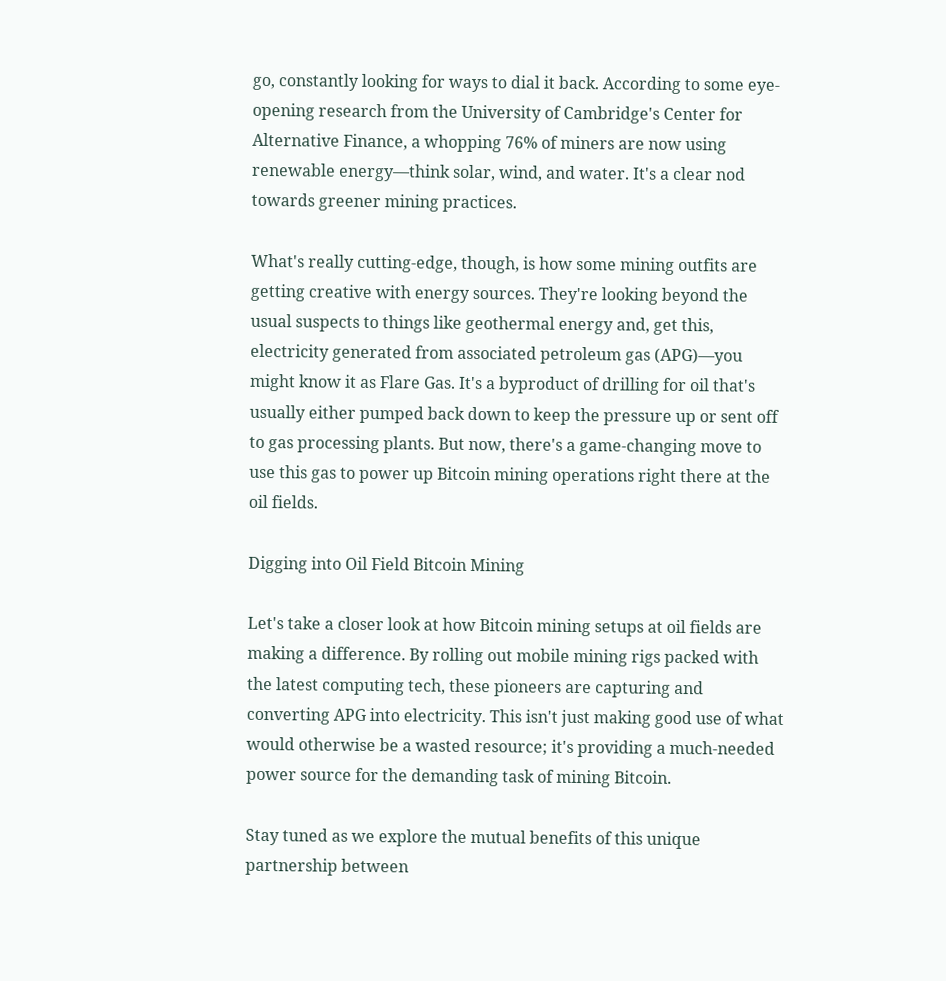go, constantly looking for ways to dial it back. According to some eye-opening research from the University of Cambridge's Center for Alternative Finance, a whopping 76% of miners are now using renewable energy—think solar, wind, and water. It's a clear nod towards greener mining practices.

What's really cutting-edge, though, is how some mining outfits are getting creative with energy sources. They're looking beyond the usual suspects to things like geothermal energy and, get this, electricity generated from associated petroleum gas (APG)—you might know it as Flare Gas. It's a byproduct of drilling for oil that's usually either pumped back down to keep the pressure up or sent off to gas processing plants. But now, there's a game-changing move to use this gas to power up Bitcoin mining operations right there at the oil fields.

Digging into Oil Field Bitcoin Mining

Let's take a closer look at how Bitcoin mining setups at oil fields are making a difference. By rolling out mobile mining rigs packed with the latest computing tech, these pioneers are capturing and converting APG into electricity. This isn't just making good use of what would otherwise be a wasted resource; it's providing a much-needed power source for the demanding task of mining Bitcoin.

Stay tuned as we explore the mutual benefits of this unique partnership between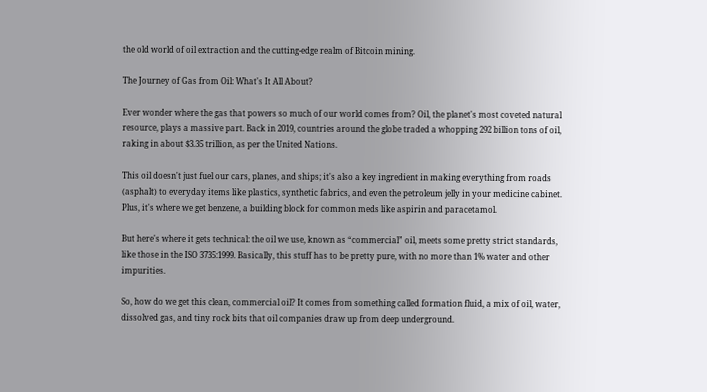the old world of oil extraction and the cutting-edge realm of Bitcoin mining.

The Journey of Gas from Oil: What's It All About?

Ever wonder where the gas that powers so much of our world comes from? Oil, the planet's most coveted natural resource, plays a massive part. Back in 2019, countries around the globe traded a whopping 292 billion tons of oil, raking in about $3.35 trillion, as per the United Nations.

This oil doesn't just fuel our cars, planes, and ships; it's also a key ingredient in making everything from roads (asphalt) to everyday items like plastics, synthetic fabrics, and even the petroleum jelly in your medicine cabinet. Plus, it's where we get benzene, a building block for common meds like aspirin and paracetamol.

But here's where it gets technical: the oil we use, known as “commercial” oil, meets some pretty strict standards, like those in the ISO 3735:1999. Basically, this stuff has to be pretty pure, with no more than 1% water and other impurities.

So, how do we get this clean, commercial oil? It comes from something called formation fluid, a mix of oil, water, dissolved gas, and tiny rock bits that oil companies draw up from deep underground.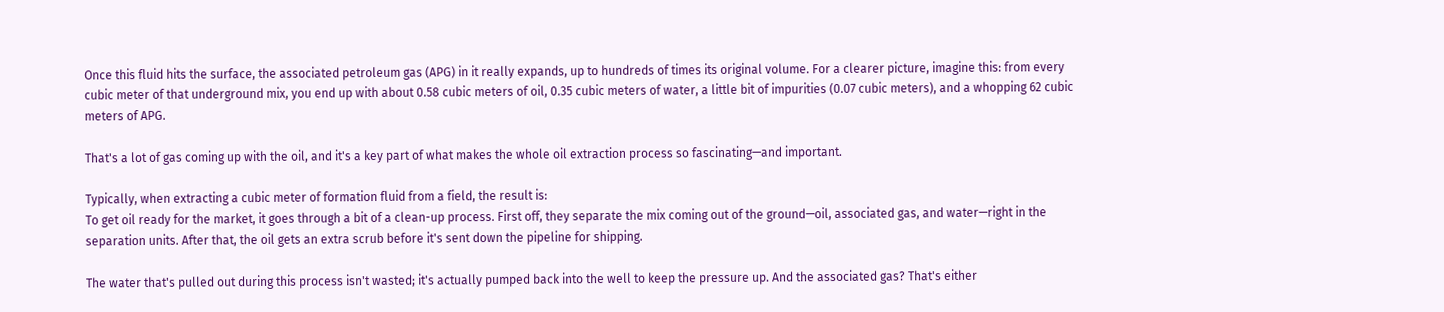Once this fluid hits the surface, the associated petroleum gas (APG) in it really expands, up to hundreds of times its original volume. For a clearer picture, imagine this: from every cubic meter of that underground mix, you end up with about 0.58 cubic meters of oil, 0.35 cubic meters of water, a little bit of impurities (0.07 cubic meters), and a whopping 62 cubic meters of APG.

That's a lot of gas coming up with the oil, and it's a key part of what makes the whole oil extraction process so fascinating—and important.

Typically, when extracting a cubic meter of formation fluid from a field, the result is:
To get oil ready for the market, it goes through a bit of a clean-up process. First off, they separate the mix coming out of the ground—oil, associated gas, and water—right in the separation units. After that, the oil gets an extra scrub before it's sent down the pipeline for shipping.

The water that's pulled out during this process isn't wasted; it's actually pumped back into the well to keep the pressure up. And the associated gas? That's either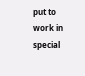put to work in special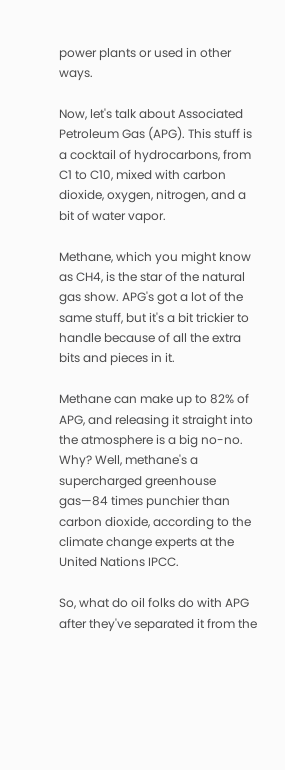power plants or used in other ways.

Now, let's talk about Associated Petroleum Gas (APG). This stuff is a cocktail of hydrocarbons, from C1 to C10, mixed with carbon dioxide, oxygen, nitrogen, and a bit of water vapor.

Methane, which you might know as CH4, is the star of the natural gas show. APG's got a lot of the same stuff, but it's a bit trickier to handle because of all the extra bits and pieces in it.

Methane can make up to 82% of APG, and releasing it straight into the atmosphere is a big no-no. Why? Well, methane's a supercharged greenhouse gas—84 times punchier than carbon dioxide, according to the climate change experts at the United Nations IPCC.

So, what do oil folks do with APG after they've separated it from the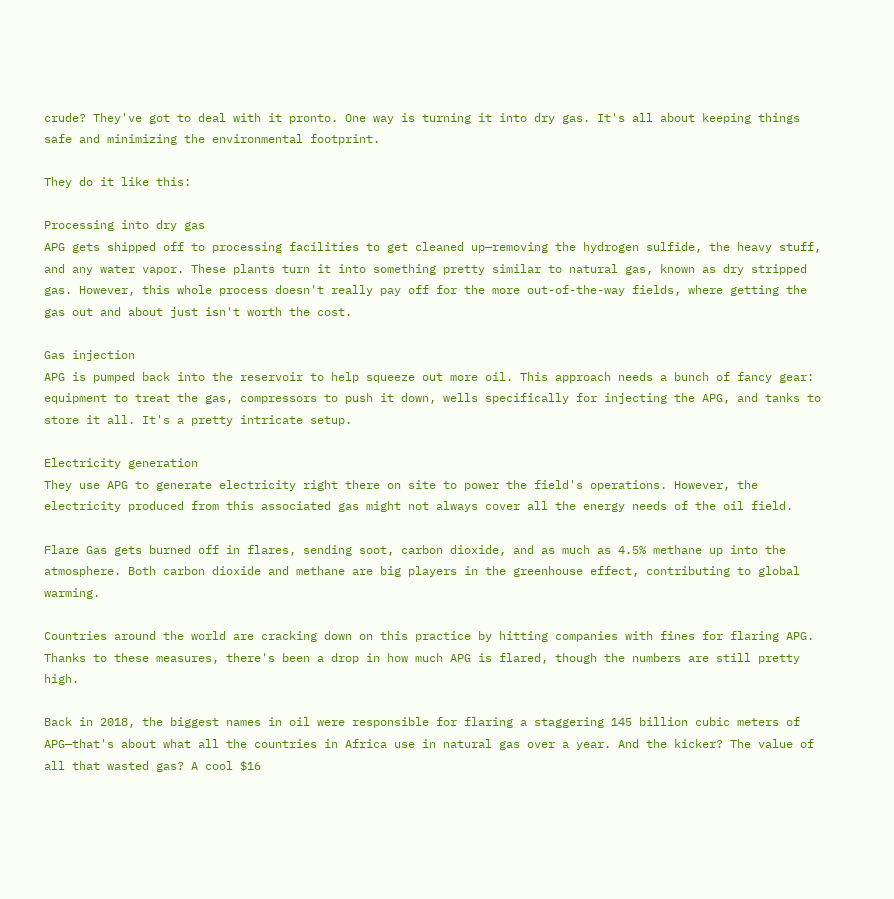crude? They've got to deal with it pronto. One way is turning it into dry gas. It's all about keeping things safe and minimizing the environmental footprint.

They do it like this:

Processing into dry gas
APG gets shipped off to processing facilities to get cleaned up—removing the hydrogen sulfide, the heavy stuff, and any water vapor. These plants turn it into something pretty similar to natural gas, known as dry stripped gas. However, this whole process doesn't really pay off for the more out-of-the-way fields, where getting the gas out and about just isn't worth the cost.

Gas injection
APG is pumped back into the reservoir to help squeeze out more oil. This approach needs a bunch of fancy gear: equipment to treat the gas, compressors to push it down, wells specifically for injecting the APG, and tanks to store it all. It's a pretty intricate setup.

Electricity generation
They use APG to generate electricity right there on site to power the field's operations. However, the electricity produced from this associated gas might not always cover all the energy needs of the oil field.

Flare Gas gets burned off in flares, sending soot, carbon dioxide, and as much as 4.5% methane up into the atmosphere. Both carbon dioxide and methane are big players in the greenhouse effect, contributing to global warming.

Countries around the world are cracking down on this practice by hitting companies with fines for flaring APG. Thanks to these measures, there's been a drop in how much APG is flared, though the numbers are still pretty high.

Back in 2018, the biggest names in oil were responsible for flaring a staggering 145 billion cubic meters of APG—that's about what all the countries in Africa use in natural gas over a year. And the kicker? The value of all that wasted gas? A cool $16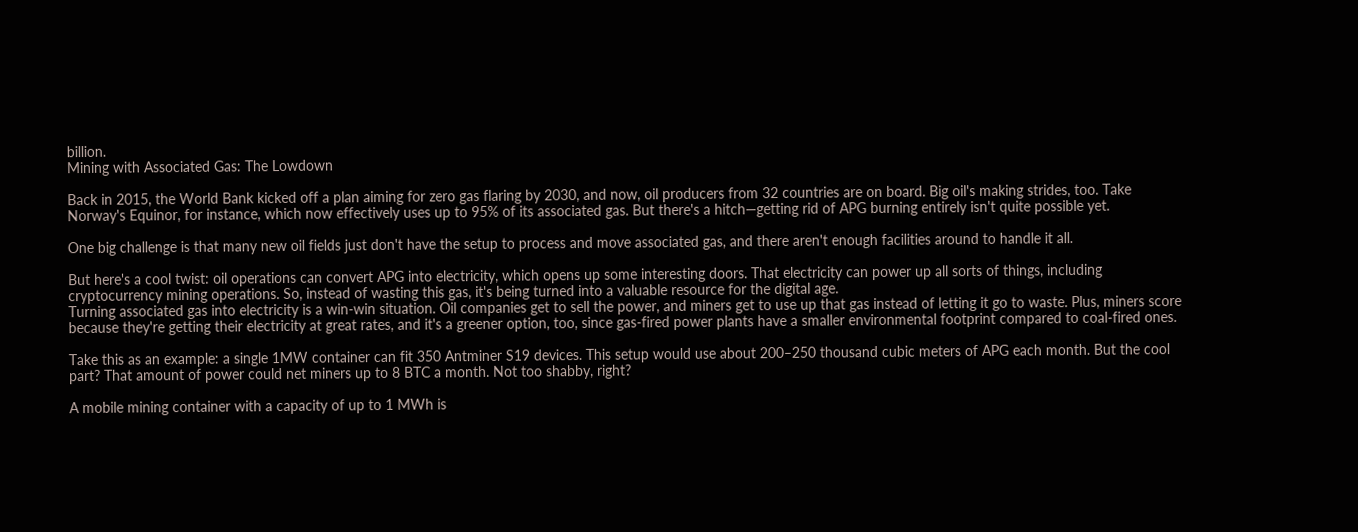billion.
Mining with Associated Gas: The Lowdown

Back in 2015, the World Bank kicked off a plan aiming for zero gas flaring by 2030, and now, oil producers from 32 countries are on board. Big oil's making strides, too. Take Norway's Equinor, for instance, which now effectively uses up to 95% of its associated gas. But there's a hitch—getting rid of APG burning entirely isn't quite possible yet.

One big challenge is that many new oil fields just don't have the setup to process and move associated gas, and there aren't enough facilities around to handle it all.

But here's a cool twist: oil operations can convert APG into electricity, which opens up some interesting doors. That electricity can power up all sorts of things, including cryptocurrency mining operations. So, instead of wasting this gas, it's being turned into a valuable resource for the digital age.
Turning associated gas into electricity is a win-win situation. Oil companies get to sell the power, and miners get to use up that gas instead of letting it go to waste. Plus, miners score because they're getting their electricity at great rates, and it's a greener option, too, since gas-fired power plants have a smaller environmental footprint compared to coal-fired ones.

Take this as an example: a single 1MW container can fit 350 Antminer S19 devices. This setup would use about 200–250 thousand cubic meters of APG each month. But the cool part? That amount of power could net miners up to 8 BTC a month. Not too shabby, right?

A mobile mining container with a capacity of up to 1 MWh is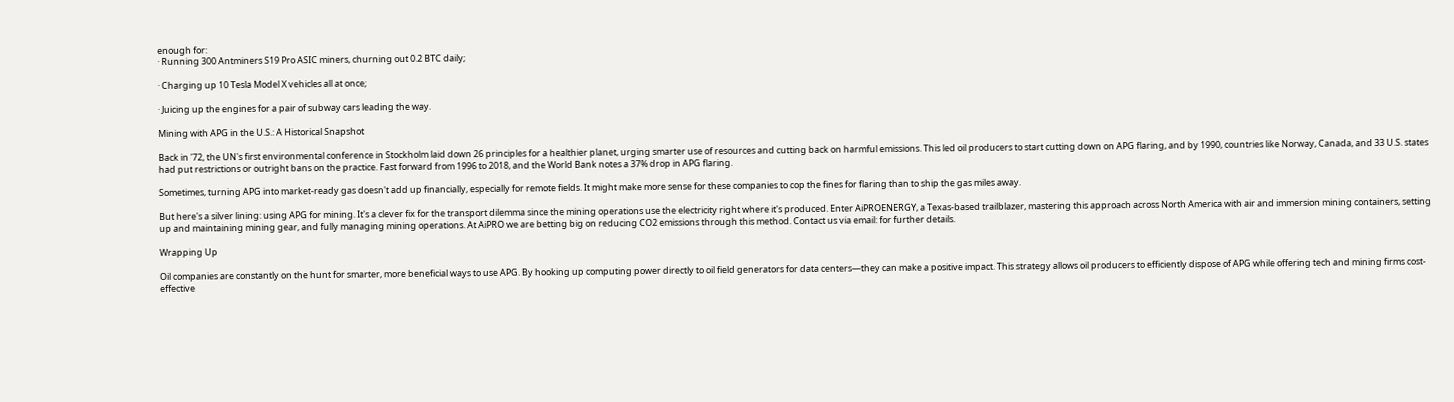enough for:
· Running 300 Antminers S19 Pro ASIC miners, churning out 0.2 BTC daily;

· Charging up 10 Tesla Model X vehicles all at once;

· Juicing up the engines for a pair of subway cars leading the way.

Mining with APG in the U.S.: A Historical Snapshot

Back in '72, the UN's first environmental conference in Stockholm laid down 26 principles for a healthier planet, urging smarter use of resources and cutting back on harmful emissions. This led oil producers to start cutting down on APG flaring, and by 1990, countries like Norway, Canada, and 33 U.S. states had put restrictions or outright bans on the practice. Fast forward from 1996 to 2018, and the World Bank notes a 37% drop in APG flaring.

Sometimes, turning APG into market-ready gas doesn't add up financially, especially for remote fields. It might make more sense for these companies to cop the fines for flaring than to ship the gas miles away.

But here's a silver lining: using APG for mining. It's a clever fix for the transport dilemma since the mining operations use the electricity right where it's produced. Enter AiPROENERGY, a Texas-based trailblazer, mastering this approach across North America with air and immersion mining containers, setting up and maintaining mining gear, and fully managing mining operations. At AiPRO we are betting big on reducing CO2 emissions through this method. Contact us via email: for further details.

Wrapping Up

Oil companies are constantly on the hunt for smarter, more beneficial ways to use APG. By hooking up computing power directly to oil field generators for data centers—they can make a positive impact. This strategy allows oil producers to efficiently dispose of APG while offering tech and mining firms cost-effective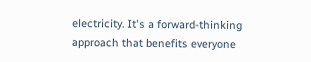electricity. It's a forward-thinking approach that benefits everyone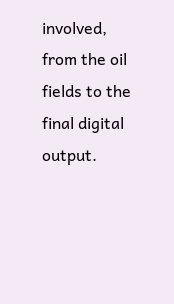involved, from the oil fields to the final digital output.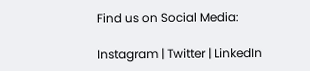Find us on Social Media:

Instagram | Twitter | LinkedIn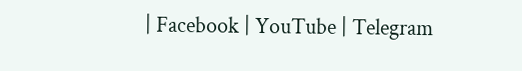| Facebook | YouTube | Telegram